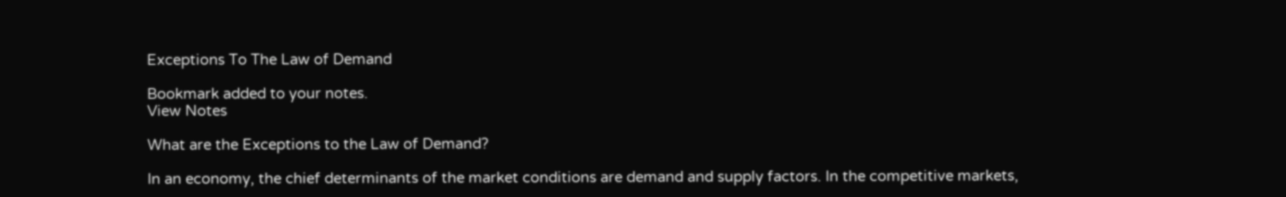Exceptions To The Law of Demand

Bookmark added to your notes.
View Notes

What are the Exceptions to the Law of Demand?

In an economy, the chief determinants of the market conditions are demand and supply factors. In the competitive markets,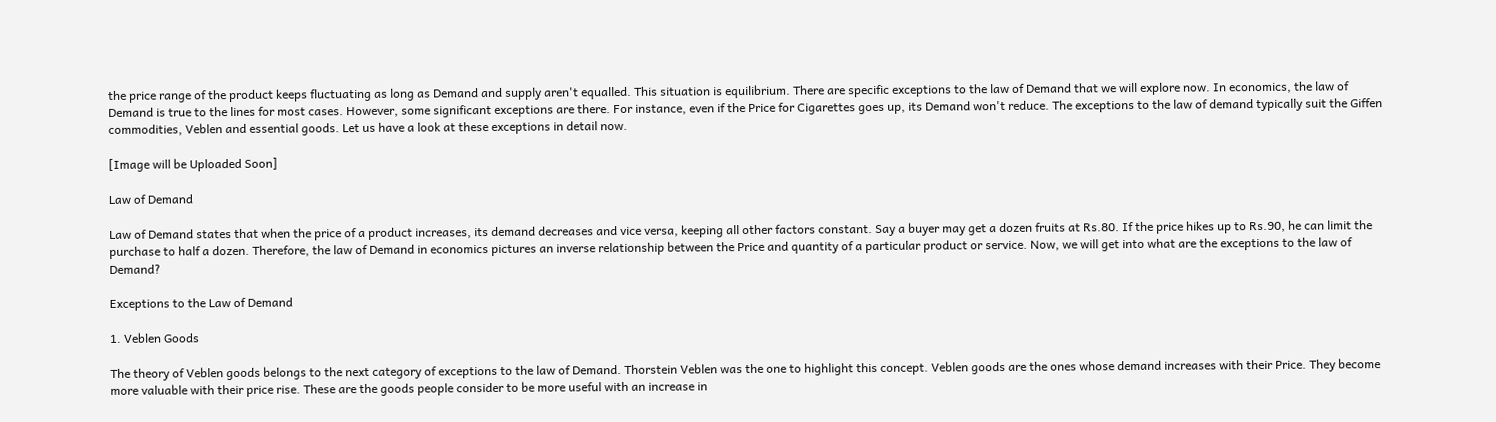the price range of the product keeps fluctuating as long as Demand and supply aren't equalled. This situation is equilibrium. There are specific exceptions to the law of Demand that we will explore now. In economics, the law of Demand is true to the lines for most cases. However, some significant exceptions are there. For instance, even if the Price for Cigarettes goes up, its Demand won't reduce. The exceptions to the law of demand typically suit the Giffen commodities, Veblen and essential goods. Let us have a look at these exceptions in detail now.

[Image will be Uploaded Soon]

Law of Demand

Law of Demand states that when the price of a product increases, its demand decreases and vice versa, keeping all other factors constant. Say a buyer may get a dozen fruits at Rs.80. If the price hikes up to Rs.90, he can limit the purchase to half a dozen. Therefore, the law of Demand in economics pictures an inverse relationship between the Price and quantity of a particular product or service. Now, we will get into what are the exceptions to the law of Demand?

Exceptions to the Law of Demand

1. Veblen Goods

The theory of Veblen goods belongs to the next category of exceptions to the law of Demand. Thorstein Veblen was the one to highlight this concept. Veblen goods are the ones whose demand increases with their Price. They become more valuable with their price rise. These are the goods people consider to be more useful with an increase in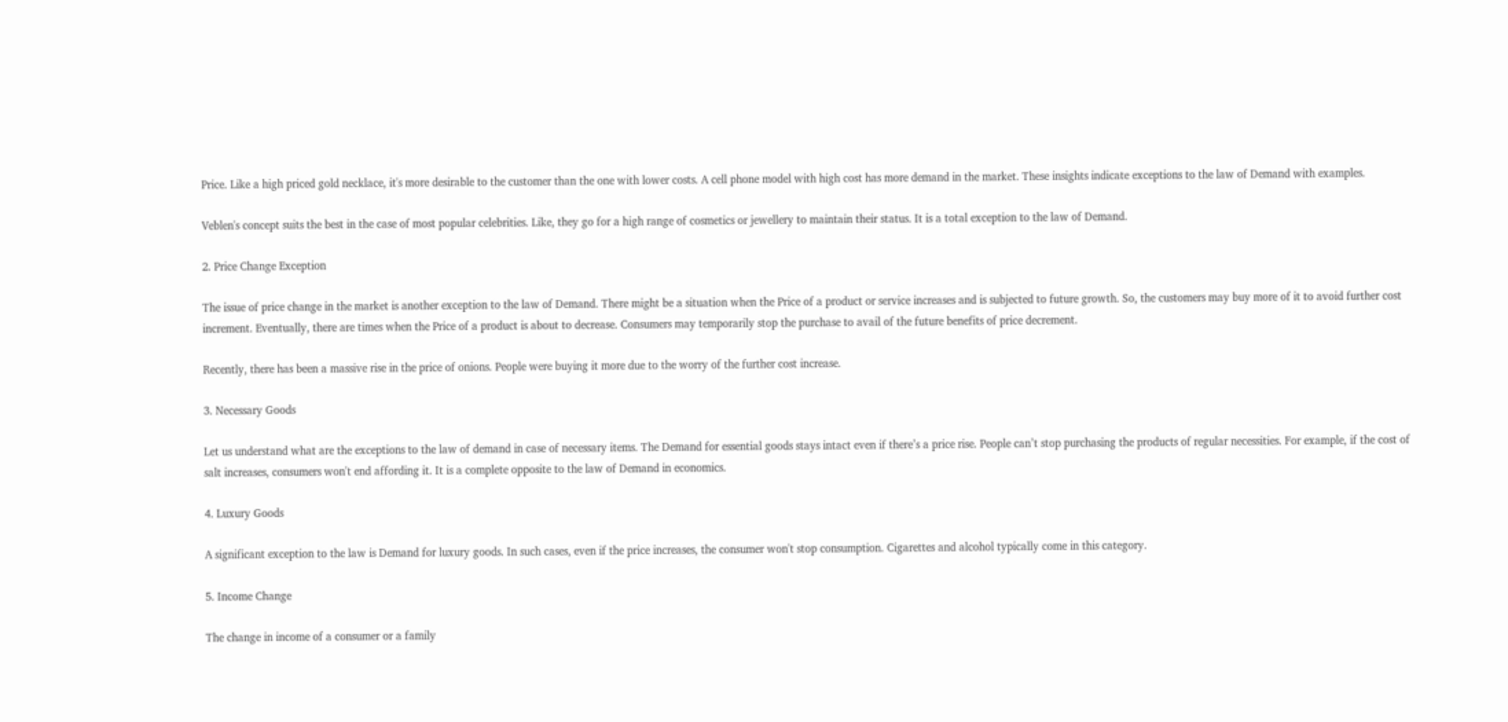Price. Like a high priced gold necklace, it's more desirable to the customer than the one with lower costs. A cell phone model with high cost has more demand in the market. These insights indicate exceptions to the law of Demand with examples.

Veblen's concept suits the best in the case of most popular celebrities. Like, they go for a high range of cosmetics or jewellery to maintain their status. It is a total exception to the law of Demand.

2. Price Change Exception

The issue of price change in the market is another exception to the law of Demand. There might be a situation when the Price of a product or service increases and is subjected to future growth. So, the customers may buy more of it to avoid further cost increment. Eventually, there are times when the Price of a product is about to decrease. Consumers may temporarily stop the purchase to avail of the future benefits of price decrement.

Recently, there has been a massive rise in the price of onions. People were buying it more due to the worry of the further cost increase.

3. Necessary Goods

Let us understand what are the exceptions to the law of demand in case of necessary items. The Demand for essential goods stays intact even if there’s a price rise. People can’t stop purchasing the products of regular necessities. For example, if the cost of salt increases, consumers won't end affording it. It is a complete opposite to the law of Demand in economics.

4. Luxury Goods

A significant exception to the law is Demand for luxury goods. In such cases, even if the price increases, the consumer won't stop consumption. Cigarettes and alcohol typically come in this category.

5. Income Change

The change in income of a consumer or a family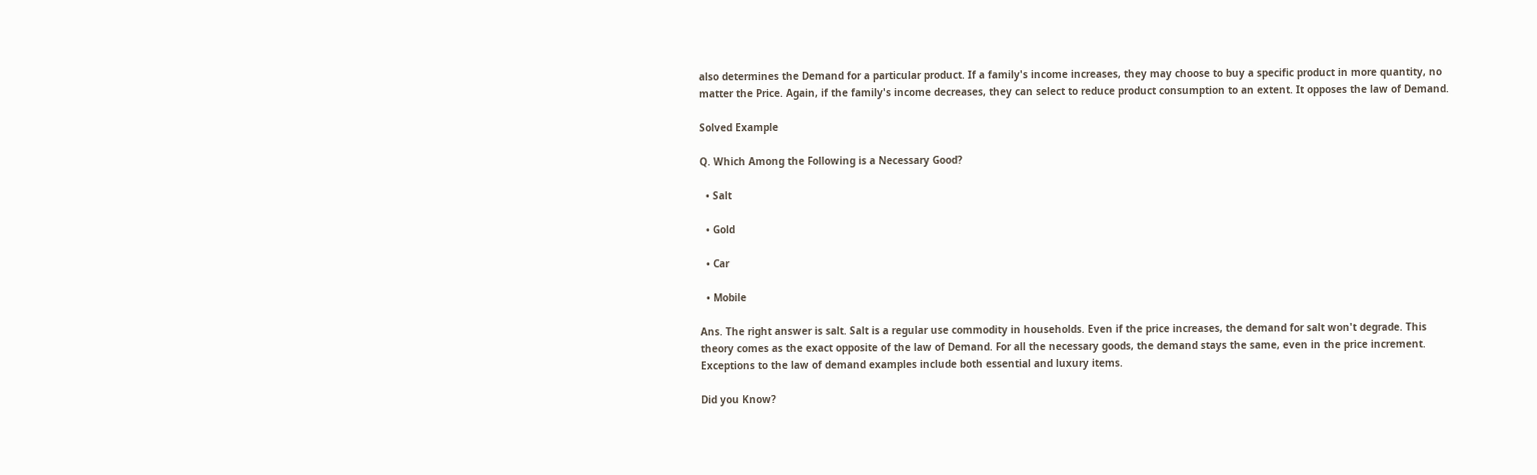also determines the Demand for a particular product. If a family's income increases, they may choose to buy a specific product in more quantity, no matter the Price. Again, if the family's income decreases, they can select to reduce product consumption to an extent. It opposes the law of Demand.

Solved Example

Q. Which Among the Following is a Necessary Good?

  • Salt

  • Gold

  • Car

  • Mobile

Ans. The right answer is salt. Salt is a regular use commodity in households. Even if the price increases, the demand for salt won't degrade. This theory comes as the exact opposite of the law of Demand. For all the necessary goods, the demand stays the same, even in the price increment. Exceptions to the law of demand examples include both essential and luxury items.

Did you Know?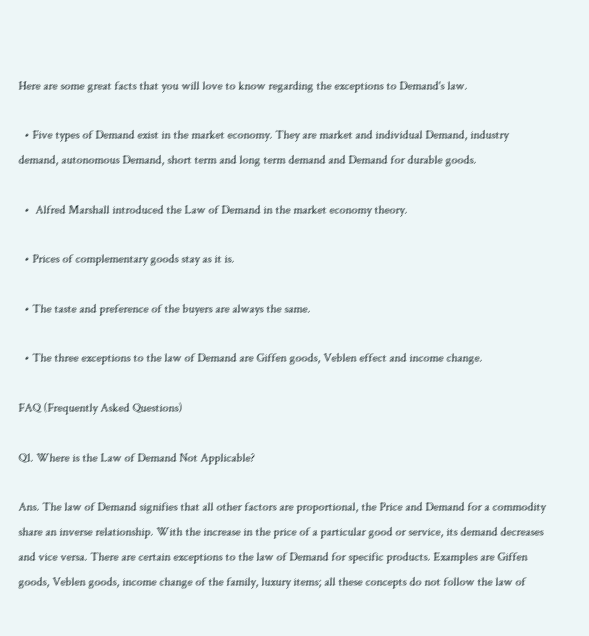Here are some great facts that you will love to know regarding the exceptions to Demand's law.

  • Five types of Demand exist in the market economy. They are market and individual Demand, industry demand, autonomous Demand, short term and long term demand and Demand for durable goods.

  •  Alfred Marshall introduced the Law of Demand in the market economy theory.

  • Prices of complementary goods stay as it is.

  • The taste and preference of the buyers are always the same.

  • The three exceptions to the law of Demand are Giffen goods, Veblen effect and income change.

FAQ (Frequently Asked Questions)

Q1. Where is the Law of Demand Not Applicable?

Ans. The law of Demand signifies that all other factors are proportional, the Price and Demand for a commodity share an inverse relationship. With the increase in the price of a particular good or service, its demand decreases and vice versa. There are certain exceptions to the law of Demand for specific products. Examples are Giffen goods, Veblen goods, income change of the family, luxury items; all these concepts do not follow the law of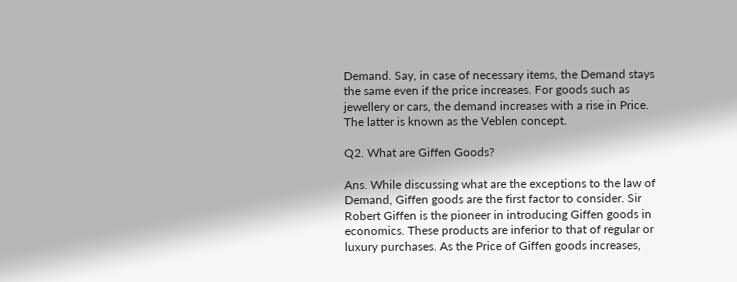Demand. Say, in case of necessary items, the Demand stays the same even if the price increases. For goods such as jewellery or cars, the demand increases with a rise in Price. The latter is known as the Veblen concept.

Q2. What are Giffen Goods?

Ans. While discussing what are the exceptions to the law of Demand, Giffen goods are the first factor to consider. Sir Robert Giffen is the pioneer in introducing Giffen goods in economics. These products are inferior to that of regular or luxury purchases. As the Price of Giffen goods increases,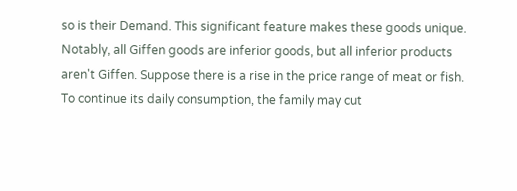so is their Demand. This significant feature makes these goods unique. Notably, all Giffen goods are inferior goods, but all inferior products aren't Giffen. Suppose there is a rise in the price range of meat or fish. To continue its daily consumption, the family may cut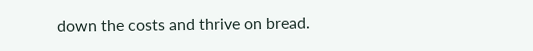down the costs and thrive on bread.